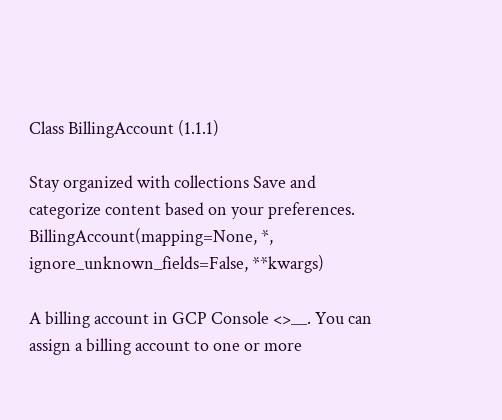Class BillingAccount (1.1.1)

Stay organized with collections Save and categorize content based on your preferences.
BillingAccount(mapping=None, *, ignore_unknown_fields=False, **kwargs)

A billing account in GCP Console <>__. You can assign a billing account to one or more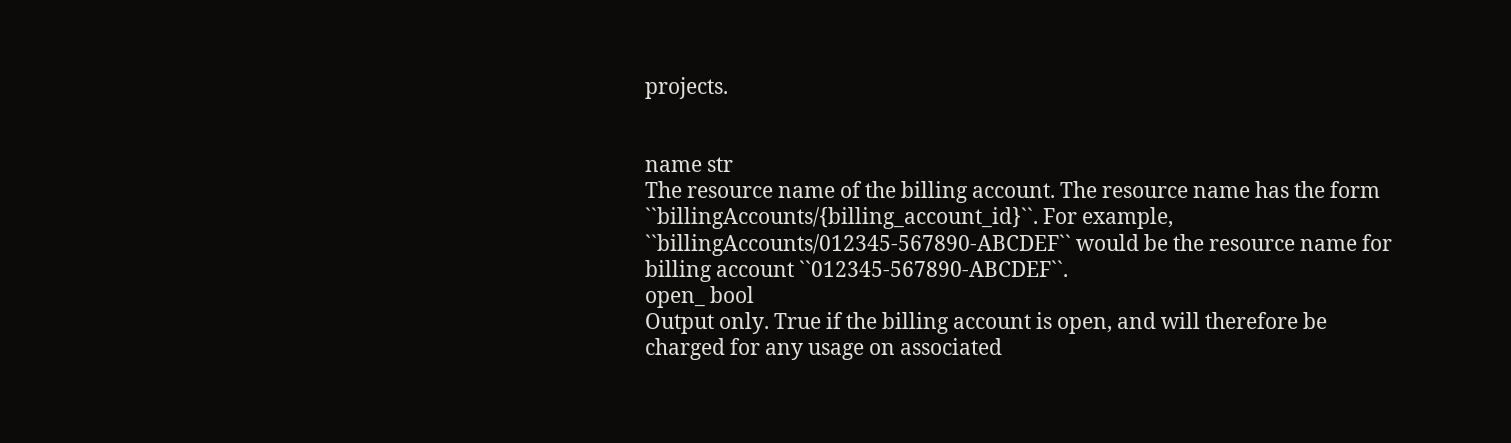projects.


name str
The resource name of the billing account. The resource name has the form ``billingAccounts/{billing_account_id}``. For example, ``billingAccounts/012345-567890-ABCDEF`` would be the resource name for billing account ``012345-567890-ABCDEF``.
open_ bool
Output only. True if the billing account is open, and will therefore be charged for any usage on associated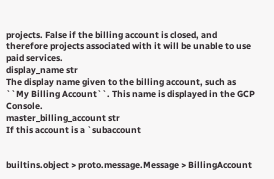projects. False if the billing account is closed, and therefore projects associated with it will be unable to use paid services.
display_name str
The display name given to the billing account, such as ``My Billing Account``. This name is displayed in the GCP Console.
master_billing_account str
If this account is a `subaccount


builtins.object > proto.message.Message > BillingAccount